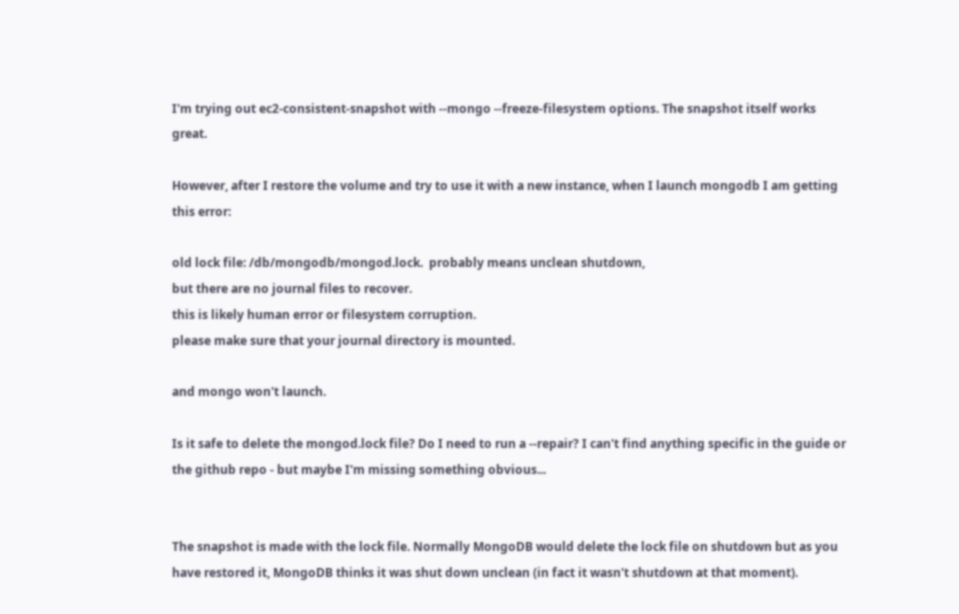I'm trying out ec2-consistent-snapshot with --mongo --freeze-filesystem options. The snapshot itself works great.

However, after I restore the volume and try to use it with a new instance, when I launch mongodb I am getting this error:

old lock file: /db/mongodb/mongod.lock.  probably means unclean shutdown,
but there are no journal files to recover.
this is likely human error or filesystem corruption.
please make sure that your journal directory is mounted.

and mongo won't launch.

Is it safe to delete the mongod.lock file? Do I need to run a --repair? I can't find anything specific in the guide or the github repo - but maybe I'm missing something obvious...


The snapshot is made with the lock file. Normally MongoDB would delete the lock file on shutdown but as you have restored it, MongoDB thinks it was shut down unclean (in fact it wasn't shutdown at that moment).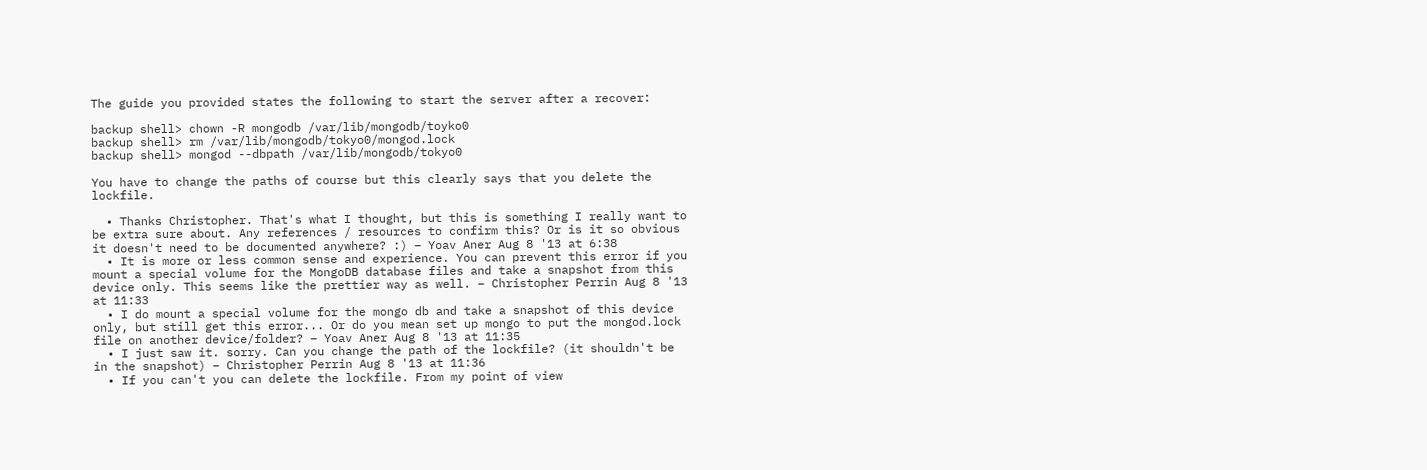The guide you provided states the following to start the server after a recover:

backup shell> chown -R mongodb /var/lib/mongodb/toyko0
backup shell> rm /var/lib/mongodb/tokyo0/mongod.lock
backup shell> mongod --dbpath /var/lib/mongodb/tokyo0

You have to change the paths of course but this clearly says that you delete the lockfile.

  • Thanks Christopher. That's what I thought, but this is something I really want to be extra sure about. Any references / resources to confirm this? Or is it so obvious it doesn't need to be documented anywhere? :) – Yoav Aner Aug 8 '13 at 6:38
  • It is more or less common sense and experience. You can prevent this error if you mount a special volume for the MongoDB database files and take a snapshot from this device only. This seems like the prettier way as well. – Christopher Perrin Aug 8 '13 at 11:33
  • I do mount a special volume for the mongo db and take a snapshot of this device only, but still get this error... Or do you mean set up mongo to put the mongod.lock file on another device/folder? – Yoav Aner Aug 8 '13 at 11:35
  • I just saw it. sorry. Can you change the path of the lockfile? (it shouldn't be in the snapshot) – Christopher Perrin Aug 8 '13 at 11:36
  • If you can't you can delete the lockfile. From my point of view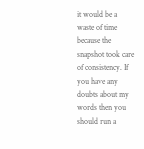it would be a waste of time because the snapshot took care of consistency. If you have any doubts about my words then you should run a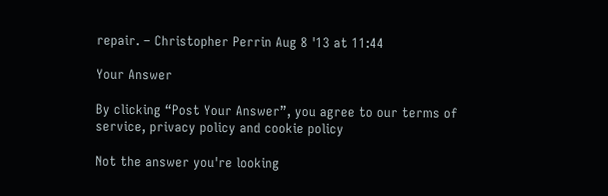repair. – Christopher Perrin Aug 8 '13 at 11:44

Your Answer

By clicking “Post Your Answer”, you agree to our terms of service, privacy policy and cookie policy

Not the answer you're looking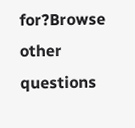for?Browse other questions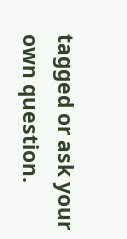tagged or ask your own question.